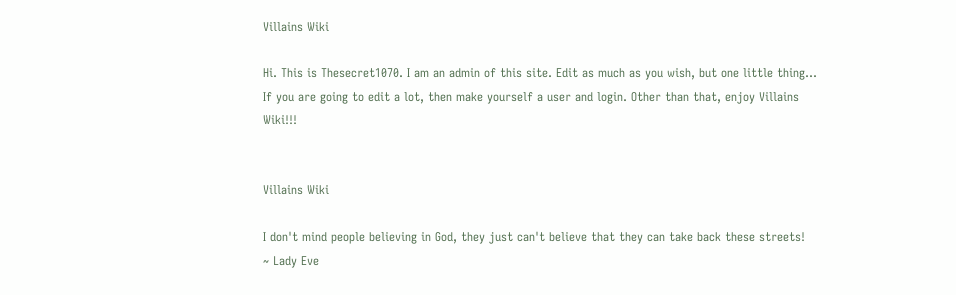Villains Wiki

Hi. This is Thesecret1070. I am an admin of this site. Edit as much as you wish, but one little thing... If you are going to edit a lot, then make yourself a user and login. Other than that, enjoy Villains Wiki!!!


Villains Wiki

I don't mind people believing in God, they just can't believe that they can take back these streets!
~ Lady Eve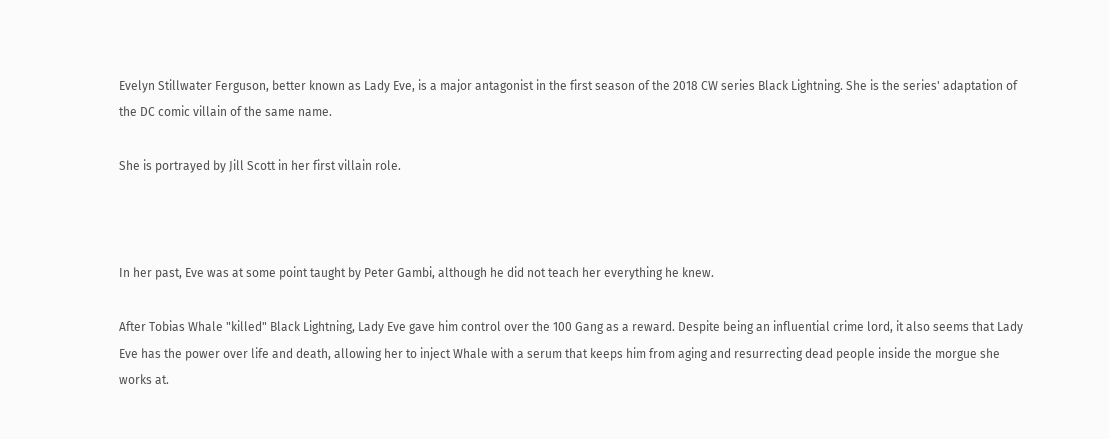Evelyn Stillwater Ferguson, better known as Lady Eve, is a major antagonist in the first season of the 2018 CW series Black Lightning. She is the series' adaptation of the DC comic villain of the same name.

She is portrayed by Jill Scott in her first villain role.



In her past, Eve was at some point taught by Peter Gambi, although he did not teach her everything he knew.

After Tobias Whale "killed" Black Lightning, Lady Eve gave him control over the 100 Gang as a reward. Despite being an influential crime lord, it also seems that Lady Eve has the power over life and death, allowing her to inject Whale with a serum that keeps him from aging and resurrecting dead people inside the morgue she works at.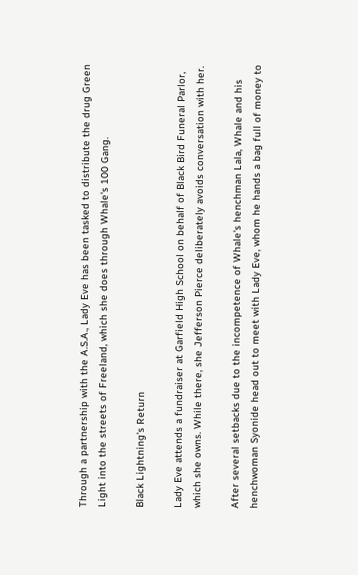Through a partnership with the A.S.A., Lady Eve has been tasked to distribute the drug Green Light into the streets of Freeland, which she does through Whale's 100 Gang.

Black Lightning's Return

Lady Eve attends a fundraiser at Garfield High School on behalf of Black Bird Funeral Parlor, which she owns. While there, she Jefferson Pierce deliberately avoids conversation with her.

After several setbacks due to the incompetence of Whale's henchman Lala, Whale and his henchwoman Syonide head out to meet with Lady Eve, whom he hands a bag full of money to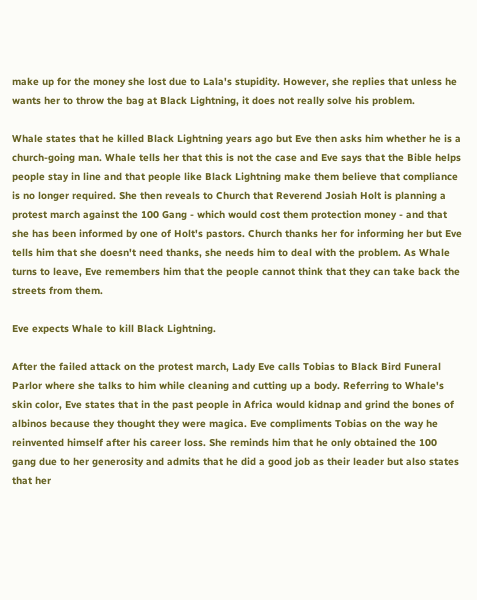make up for the money she lost due to Lala's stupidity. However, she replies that unless he wants her to throw the bag at Black Lightning, it does not really solve his problem.

Whale states that he killed Black Lightning years ago but Eve then asks him whether he is a church-going man. Whale tells her that this is not the case and Eve says that the Bible helps people stay in line and that people like Black Lightning make them believe that compliance is no longer required. She then reveals to Church that Reverend Josiah Holt is planning a protest march against the 100 Gang - which would cost them protection money - and that she has been informed by one of Holt's pastors. Church thanks her for informing her but Eve tells him that she doesn't need thanks, she needs him to deal with the problem. As Whale turns to leave, Eve remembers him that the people cannot think that they can take back the streets from them.

Eve expects Whale to kill Black Lightning.

After the failed attack on the protest march, Lady Eve calls Tobias to Black Bird Funeral Parlor where she talks to him while cleaning and cutting up a body. Referring to Whale's skin color, Eve states that in the past people in Africa would kidnap and grind the bones of albinos because they thought they were magica. Eve compliments Tobias on the way he reinvented himself after his career loss. She reminds him that he only obtained the 100 gang due to her generosity and admits that he did a good job as their leader but also states that her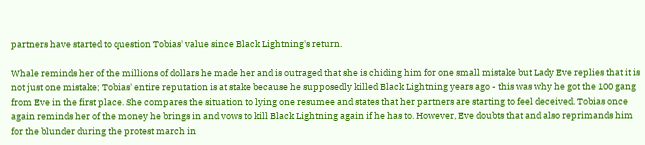partners have started to question Tobias' value since Black Lightning's return.

Whale reminds her of the millions of dollars he made her and is outraged that she is chiding him for one small mistake but Lady Eve replies that it is not just one mistake; Tobias' entire reputation is at stake because he supposedly killed Black Lightning years ago - this was why he got the 100 gang from Eve in the first place. She compares the situation to lying one resumee and states that her partners are starting to feel deceived. Tobias once again reminds her of the money he brings in and vows to kill Black Lightning again if he has to. However, Eve doubts that and also reprimands him for the blunder during the protest march in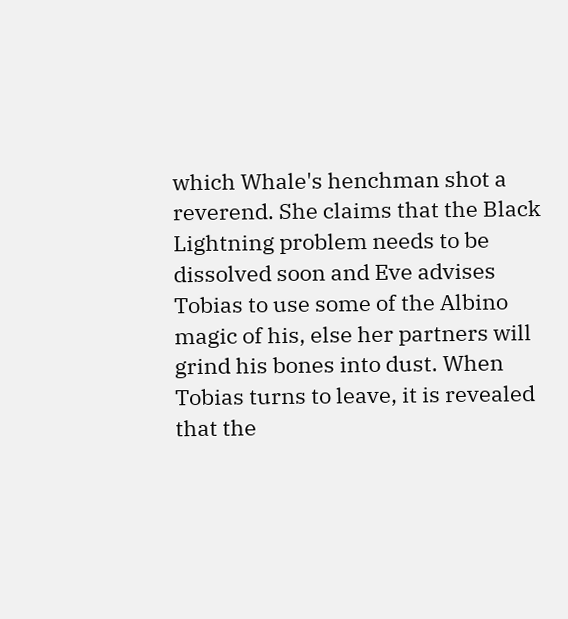which Whale's henchman shot a reverend. She claims that the Black Lightning problem needs to be dissolved soon and Eve advises Tobias to use some of the Albino magic of his, else her partners will grind his bones into dust. When Tobias turns to leave, it is revealed that the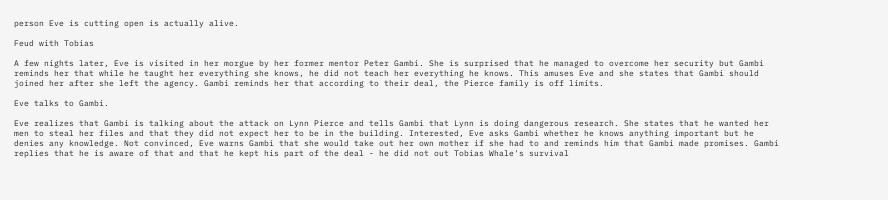person Eve is cutting open is actually alive.

Feud with Tobias

A few nights later, Eve is visited in her morgue by her former mentor Peter Gambi. She is surprised that he managed to overcome her security but Gambi reminds her that while he taught her everything she knows, he did not teach her everything he knows. This amuses Eve and she states that Gambi should joined her after she left the agency. Gambi reminds her that according to their deal, the Pierce family is off limits.

Eve talks to Gambi.

Eve realizes that Gambi is talking about the attack on Lynn Pierce and tells Gambi that Lynn is doing dangerous research. She states that he wanted her men to steal her files and that they did not expect her to be in the building. Interested, Eve asks Gambi whether he knows anything important but he denies any knowledge. Not convinced, Eve warns Gambi that she would take out her own mother if she had to and reminds him that Gambi made promises. Gambi replies that he is aware of that and that he kept his part of the deal - he did not out Tobias Whale's survival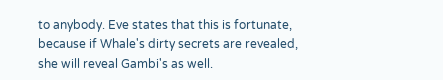to anybody. Eve states that this is fortunate, because if Whale's dirty secrets are revealed, she will reveal Gambi's as well.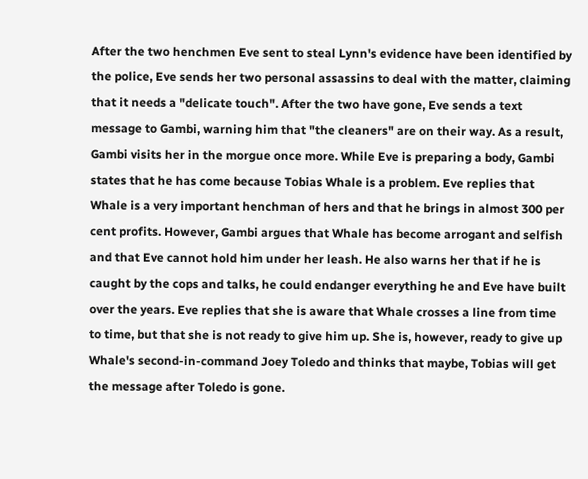After the two henchmen Eve sent to steal Lynn's evidence have been identified by the police, Eve sends her two personal assassins to deal with the matter, claiming that it needs a "delicate touch". After the two have gone, Eve sends a text message to Gambi, warning him that "the cleaners" are on their way. As a result, Gambi visits her in the morgue once more. While Eve is preparing a body, Gambi states that he has come because Tobias Whale is a problem. Eve replies that Whale is a very important henchman of hers and that he brings in almost 300 per cent profits. However, Gambi argues that Whale has become arrogant and selfish and that Eve cannot hold him under her leash. He also warns her that if he is caught by the cops and talks, he could endanger everything he and Eve have built over the years. Eve replies that she is aware that Whale crosses a line from time to time, but that she is not ready to give him up. She is, however, ready to give up Whale's second-in-command Joey Toledo and thinks that maybe, Tobias will get the message after Toledo is gone.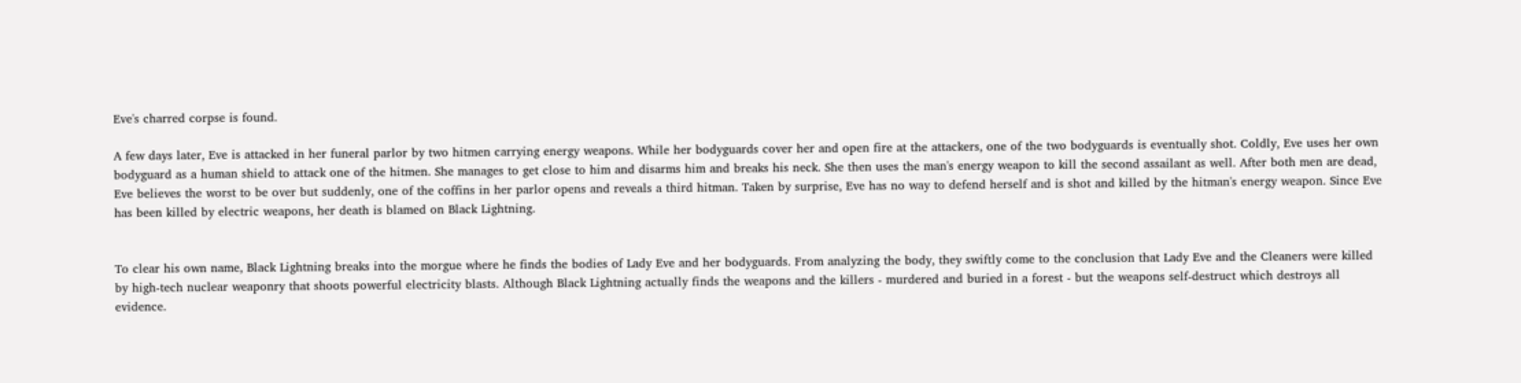Eve's charred corpse is found.

A few days later, Eve is attacked in her funeral parlor by two hitmen carrying energy weapons. While her bodyguards cover her and open fire at the attackers, one of the two bodyguards is eventually shot. Coldly, Eve uses her own bodyguard as a human shield to attack one of the hitmen. She manages to get close to him and disarms him and breaks his neck. She then uses the man's energy weapon to kill the second assailant as well. After both men are dead, Eve believes the worst to be over but suddenly, one of the coffins in her parlor opens and reveals a third hitman. Taken by surprise, Eve has no way to defend herself and is shot and killed by the hitman's energy weapon. Since Eve has been killed by electric weapons, her death is blamed on Black Lightning.


To clear his own name, Black Lightning breaks into the morgue where he finds the bodies of Lady Eve and her bodyguards. From analyzing the body, they swiftly come to the conclusion that Lady Eve and the Cleaners were killed by high-tech nuclear weaponry that shoots powerful electricity blasts. Although Black Lightning actually finds the weapons and the killers - murdered and buried in a forest - but the weapons self-destruct which destroys all evidence.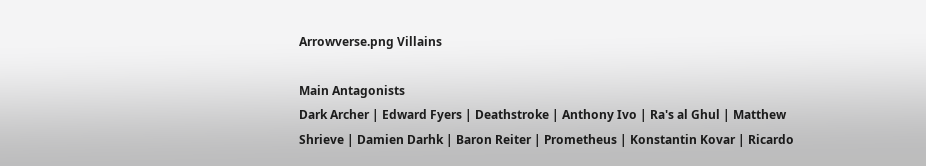Arrowverse.png Villains

Main Antagonists
Dark Archer | Edward Fyers | Deathstroke | Anthony Ivo | Ra's al Ghul | Matthew Shrieve | Damien Darhk | Baron Reiter | Prometheus | Konstantin Kovar | Ricardo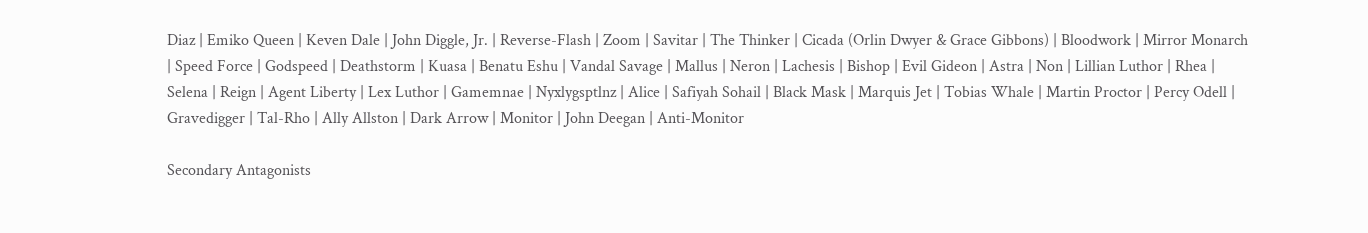Diaz | Emiko Queen | Keven Dale | John Diggle, Jr. | Reverse-Flash | Zoom | Savitar | The Thinker | Cicada (Orlin Dwyer & Grace Gibbons) | Bloodwork | Mirror Monarch | Speed Force | Godspeed | Deathstorm | Kuasa | Benatu Eshu | Vandal Savage | Mallus | Neron | Lachesis | Bishop | Evil Gideon | Astra | Non | Lillian Luthor | Rhea | Selena | Reign | Agent Liberty | Lex Luthor | Gamemnae | Nyxlygsptlnz | Alice | Safiyah Sohail | Black Mask | Marquis Jet | Tobias Whale | Martin Proctor | Percy Odell | Gravedigger | Tal-Rho | Ally Allston | Dark Arrow | Monitor | John Deegan | Anti-Monitor

Secondary Antagonists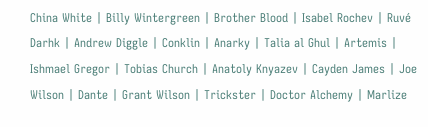China White | Billy Wintergreen | Brother Blood | Isabel Rochev | Ruvé Darhk | Andrew Diggle | Conklin | Anarky | Talia al Ghul | Artemis | Ishmael Gregor | Tobias Church | Anatoly Knyazev | Cayden James | Joe Wilson | Dante | Grant Wilson | Trickster | Doctor Alchemy | Marlize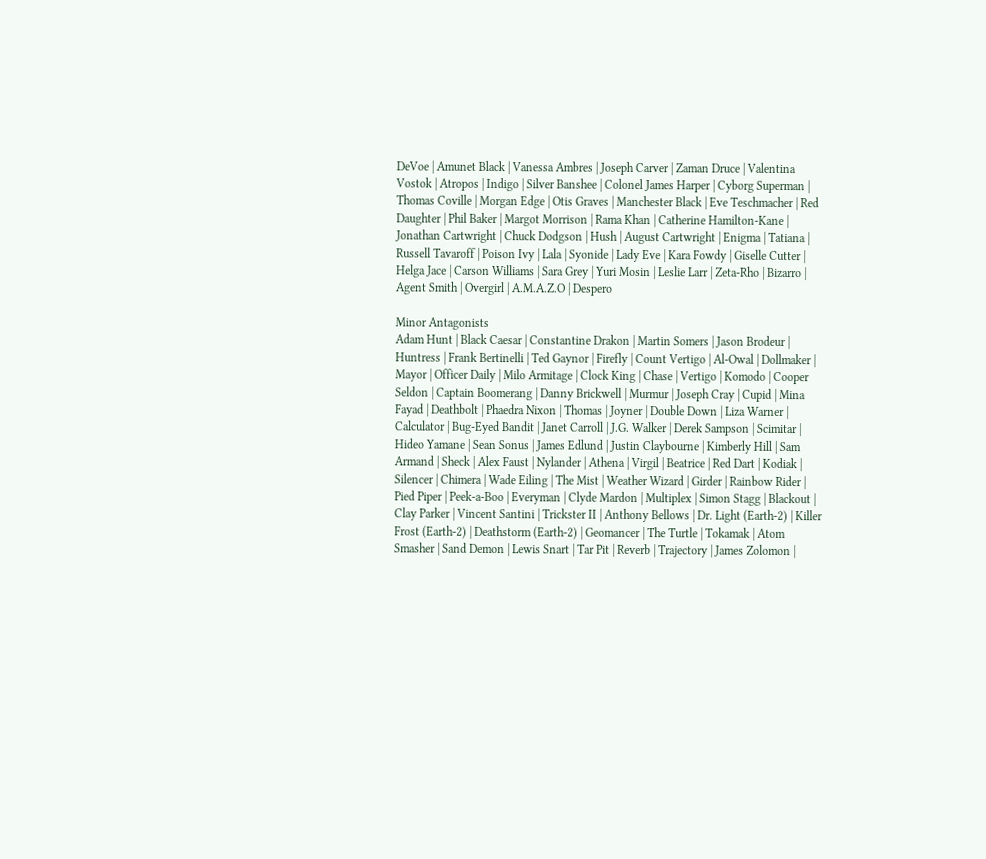DeVoe | Amunet Black | Vanessa Ambres | Joseph Carver | Zaman Druce | Valentina Vostok | Atropos | Indigo | Silver Banshee | Colonel James Harper | Cyborg Superman | Thomas Coville | Morgan Edge | Otis Graves | Manchester Black | Eve Teschmacher | Red Daughter | Phil Baker | Margot Morrison | Rama Khan | Catherine Hamilton-Kane | Jonathan Cartwright | Chuck Dodgson | Hush | August Cartwright | Enigma | Tatiana | Russell Tavaroff | Poison Ivy | Lala | Syonide | Lady Eve | Kara Fowdy | Giselle Cutter | Helga Jace | Carson Williams | Sara Grey | Yuri Mosin | Leslie Larr | Zeta-Rho | Bizarro | Agent Smith | Overgirl | A.M.A.Z.O | Despero

Minor Antagonists
Adam Hunt | Black Caesar | Constantine Drakon | Martin Somers | Jason Brodeur | Huntress | Frank Bertinelli | Ted Gaynor | Firefly | Count Vertigo | Al-Owal | Dollmaker | Mayor | Officer Daily | Milo Armitage | Clock King | Chase | Vertigo | Komodo | Cooper Seldon | Captain Boomerang | Danny Brickwell | Murmur | Joseph Cray | Cupid | Mina Fayad | Deathbolt | Phaedra Nixon | Thomas | Joyner | Double Down | Liza Warner | Calculator | Bug-Eyed Bandit | Janet Carroll | J.G. Walker | Derek Sampson | Scimitar | Hideo Yamane | Sean Sonus | James Edlund | Justin Claybourne | Kimberly Hill | Sam Armand | Sheck | Alex Faust | Nylander | Athena | Virgil | Beatrice | Red Dart | Kodiak | Silencer | Chimera | Wade Eiling | The Mist | Weather Wizard | Girder | Rainbow Rider | Pied Piper | Peek-a-Boo | Everyman | Clyde Mardon | Multiplex | Simon Stagg | Blackout | Clay Parker | Vincent Santini | Trickster II | Anthony Bellows | Dr. Light (Earth-2) | Killer Frost (Earth-2) | Deathstorm (Earth-2) | Geomancer | The Turtle | Tokamak | Atom Smasher | Sand Demon | Lewis Snart | Tar Pit | Reverb | Trajectory | James Zolomon |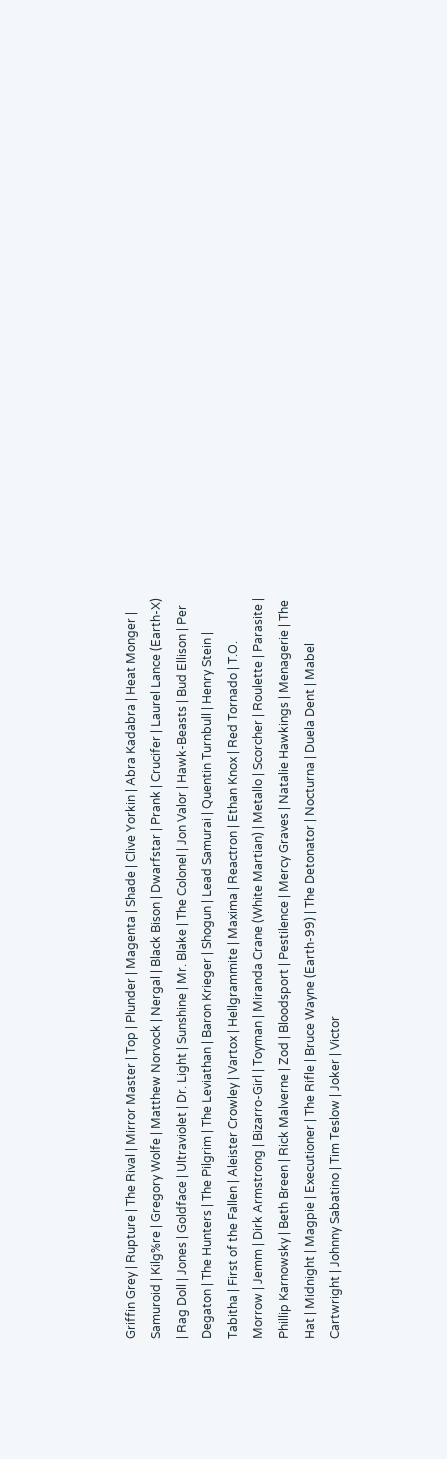Griffin Grey | Rupture | The Rival | Mirror Master | Top | Plunder | Magenta | Shade | Clive Yorkin | Abra Kadabra | Heat Monger | Samuroid | Kilg%re | Gregory Wolfe | Matthew Norvock | Nergal | Black Bison | Dwarfstar | Prank | Crucifer | Laurel Lance (Earth-X) | Rag Doll | Jones | Goldface | Ultraviolet | Dr. Light | Sunshine | Mr. Blake | The Colonel | Jon Valor | Hawk-Beasts | Bud Ellison | Per Degaton | The Hunters | The Pilgrim | The Leviathan | Baron Krieger | Shogun | Lead Samurai | Quentin Turnbull | Henry Stein | Tabitha | First of the Fallen | Aleister Crowley | Vartox | Hellgrammite | Maxima | Reactron | Ethan Knox | Red Tornado | T.O. Morrow | Jemm | Dirk Armstrong | Bizarro-Girl | Toyman | Miranda Crane (White Martian) | Metallo | Scorcher | Roulette | Parasite | Phillip Karnowsky | Beth Breen | Rick Malverne | Zod | Bloodsport | Pestilence | Mercy Graves | Natalie Hawkings | Menagerie | The Hat | Midnight | Magpie | Executioner | The Rifle | Bruce Wayne (Earth-99) | The Detonator | Nocturna | Duela Dent | Mabel Cartwright | Johnny Sabatino | Tim Teslow | Joker | Victor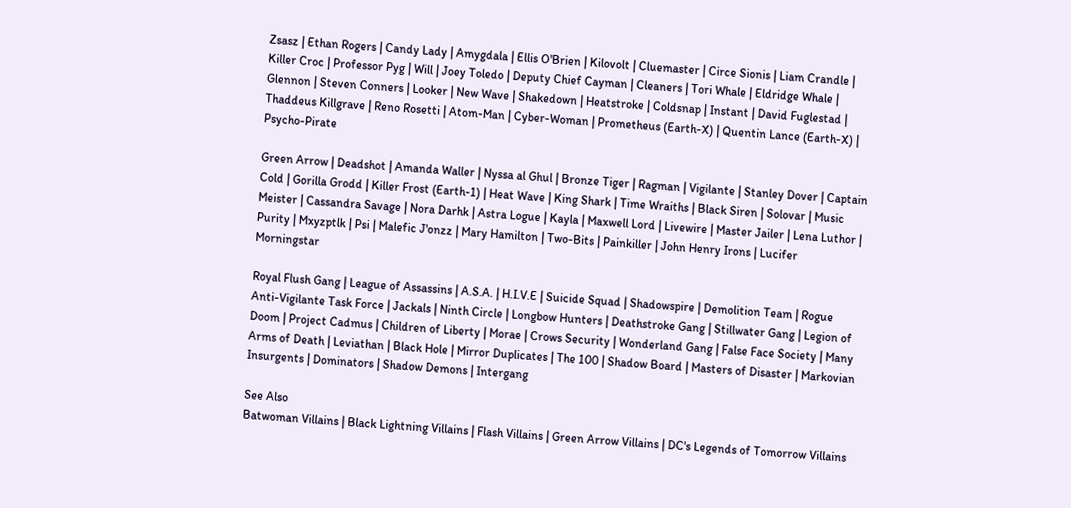Zsasz | Ethan Rogers | Candy Lady | Amygdala | Ellis O'Brien | Kilovolt | Cluemaster | Circe Sionis | Liam Crandle | Killer Croc | Professor Pyg | Will | Joey Toledo | Deputy Chief Cayman | Cleaners | Tori Whale | Eldridge Whale | Glennon | Steven Conners | Looker | New Wave | Shakedown | Heatstroke | Coldsnap | Instant | David Fuglestad | Thaddeus Killgrave | Reno Rosetti | Atom-Man | Cyber-Woman | Prometheus (Earth-X) | Quentin Lance (Earth-X) | Psycho-Pirate

Green Arrow | Deadshot | Amanda Waller | Nyssa al Ghul | Bronze Tiger | Ragman | Vigilante | Stanley Dover | Captain Cold | Gorilla Grodd | Killer Frost (Earth-1) | Heat Wave | King Shark | Time Wraiths | Black Siren | Solovar | Music Meister | Cassandra Savage | Nora Darhk | Astra Logue | Kayla | Maxwell Lord | Livewire | Master Jailer | Lena Luthor | Purity | Mxyzptlk | Psi | Malefic J'onzz | Mary Hamilton | Two-Bits | Painkiller | John Henry Irons | Lucifer Morningstar

Royal Flush Gang | League of Assassins | A.S.A. | H.I.V.E | Suicide Squad | Shadowspire | Demolition Team | Rogue Anti-Vigilante Task Force | Jackals | Ninth Circle | Longbow Hunters | Deathstroke Gang | Stillwater Gang | Legion of Doom | Project Cadmus | Children of Liberty | Morae | Crows Security | Wonderland Gang | False Face Society | Many Arms of Death | Leviathan | Black Hole | Mirror Duplicates | The 100 | Shadow Board | Masters of Disaster | Markovian Insurgents | Dominators | Shadow Demons | Intergang

See Also
Batwoman Villains | Black Lightning Villains | Flash Villains | Green Arrow Villains | DC's Legends of Tomorrow Villains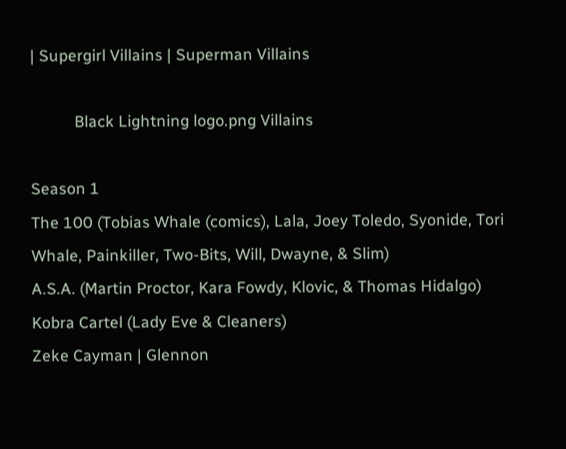| Supergirl Villains | Superman Villains

           Black Lightning logo.png Villains

Season 1
The 100 (Tobias Whale (comics), Lala, Joey Toledo, Syonide, Tori Whale, Painkiller, Two-Bits, Will, Dwayne, & Slim)
A.S.A. (Martin Proctor, Kara Fowdy, Klovic, & Thomas Hidalgo)
Kobra Cartel (Lady Eve & Cleaners)
Zeke Cayman | Glennon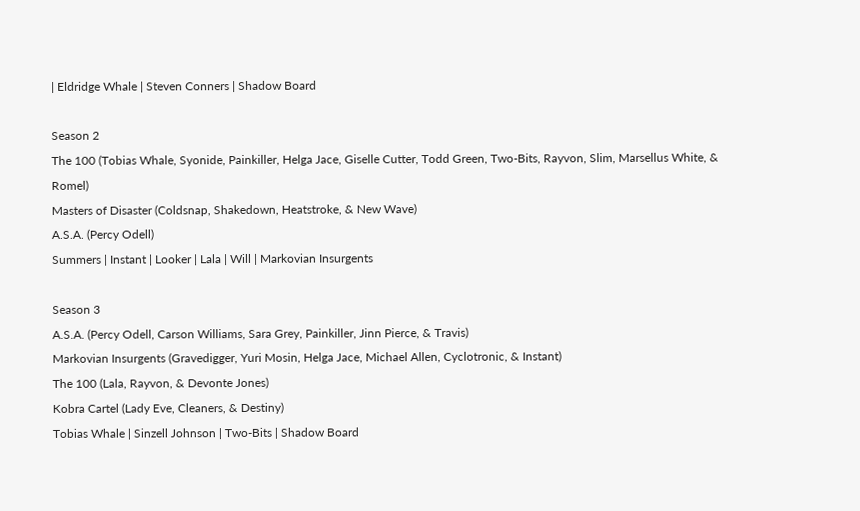| Eldridge Whale | Steven Conners | Shadow Board

Season 2
The 100 (Tobias Whale, Syonide, Painkiller, Helga Jace, Giselle Cutter, Todd Green, Two-Bits, Rayvon, Slim, Marsellus White, & Romel)
Masters of Disaster (Coldsnap, Shakedown, Heatstroke, & New Wave)
A.S.A. (Percy Odell)
Summers | Instant | Looker | Lala | Will | Markovian Insurgents

Season 3
A.S.A. (Percy Odell, Carson Williams, Sara Grey, Painkiller, Jinn Pierce, & Travis)
Markovian Insurgents (Gravedigger, Yuri Mosin, Helga Jace, Michael Allen, Cyclotronic, & Instant)
The 100 (Lala, Rayvon, & Devonte Jones)
Kobra Cartel (Lady Eve, Cleaners, & Destiny)
Tobias Whale | Sinzell Johnson | Two-Bits | Shadow Board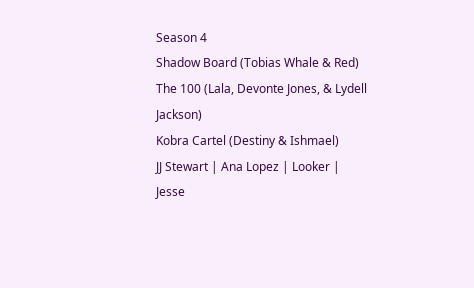Season 4
Shadow Board (Tobias Whale & Red)
The 100 (Lala, Devonte Jones, & Lydell Jackson)
Kobra Cartel (Destiny & Ishmael)
JJ Stewart | Ana Lopez | Looker | Jesse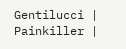Gentilucci | Painkiller |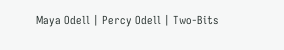Maya Odell | Percy Odell | Two-Bits